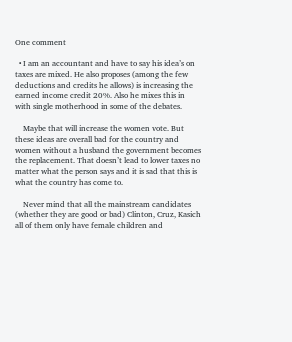One comment

  • I am an accountant and have to say his idea’s on taxes are mixed. He also proposes (among the few deductions and credits he allows) is increasing the earned income credit 20%. Also he mixes this in with single motherhood in some of the debates.

    Maybe that will increase the women vote. But these ideas are overall bad for the country and women without a husband the government becomes the replacement. That doesn’t lead to lower taxes no matter what the person says and it is sad that this is what the country has come to.

    Never mind that all the mainstream candidates (whether they are good or bad) Clinton, Cruz, Kasich all of them only have female children and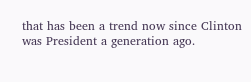that has been a trend now since Clinton was President a generation ago.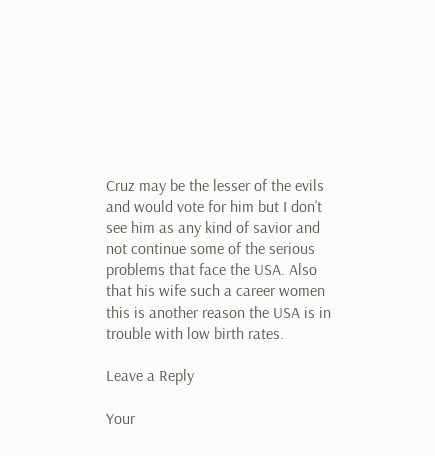Cruz may be the lesser of the evils and would vote for him but I don’t see him as any kind of savior and not continue some of the serious problems that face the USA. Also that his wife such a career women this is another reason the USA is in trouble with low birth rates.

Leave a Reply

Your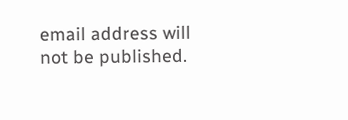email address will not be published.